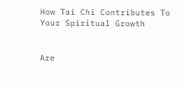How Tai Chi Contributes To Your Spiritual Growth


Are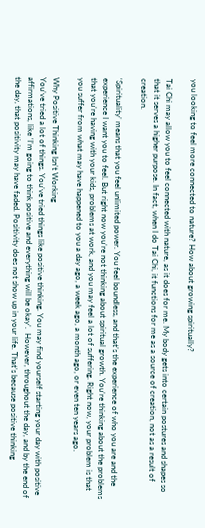you looking to feel more connected to nature? How about growing spiritually?

Tai Chi may allow you to feel connected with nature, as it does for me. My body gets into certain postures and shapes so that it serves a higher purpose. In fact, when I do Tai Chi, it functions for me as a source of creation, not as a result of creation.

‘Spirituality’ means that you feel unlimited power. You feel boundless, and that’s the experience of who you are and the experience I want you to feel. But right now you’re not thinking about spiritual growth. You’re thinking about the problems that you’re having with your kids, problems at work, and you may feel a lot of suffering. Right now, your problem is that you suffer from what may have happened to you a day ago, a week ago, a month ago, or even ten years ago.

Why Positive Thinking Isn’t Working
You’ve tried a lot of things. You’ve tried things like positive thinking. You may find yourself starting your day with positive affirmations, like ‘I’m going to think positive and everything will be okay’.  However, throughout the day, and by the end of the day, that positivity may have faded. Positivity does not show up in your life. That’s because positive thinking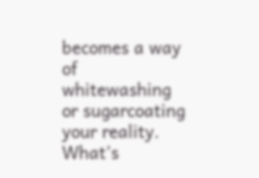becomes a way of whitewashing or sugarcoating your reality.  What’s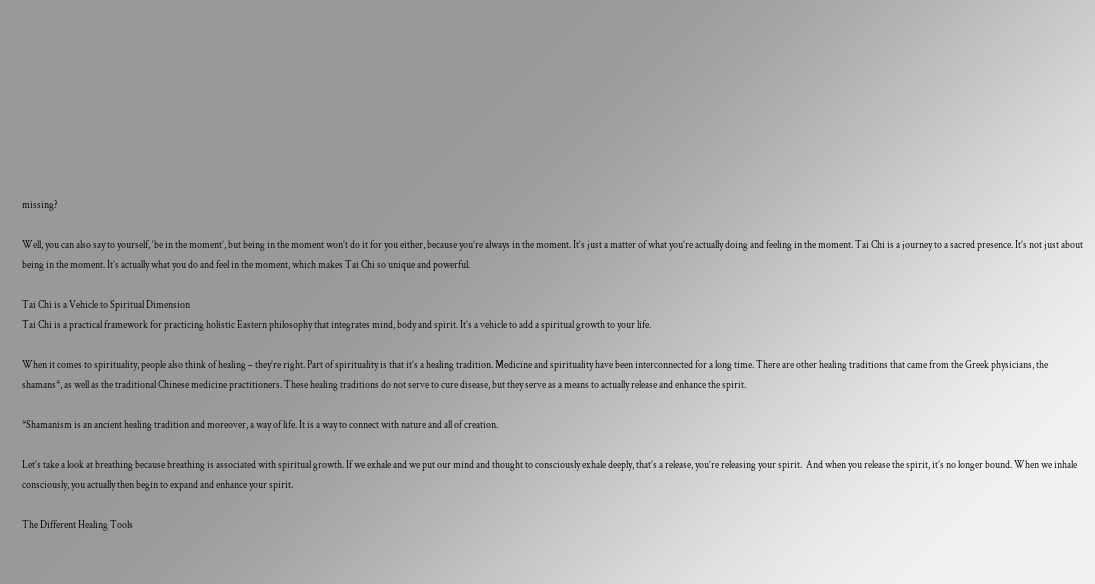missing?

Well, you can also say to yourself, ‘be in the moment’, but being in the moment won’t do it for you either, because you’re always in the moment. It’s just a matter of what you’re actually doing and feeling in the moment. Tai Chi is a journey to a sacred presence. It’s not just about being in the moment. It’s actually what you do and feel in the moment, which makes Tai Chi so unique and powerful.

Tai Chi is a Vehicle to Spiritual Dimension
Tai Chi is a practical framework for practicing holistic Eastern philosophy that integrates mind, body and spirit. It’s a vehicle to add a spiritual growth to your life.

When it comes to spirituality, people also think of healing – they’re right. Part of spirituality is that it’s a healing tradition. Medicine and spirituality have been interconnected for a long time. There are other healing traditions that came from the Greek physicians, the shamans*, as well as the traditional Chinese medicine practitioners. These healing traditions do not serve to cure disease, but they serve as a means to actually release and enhance the spirit.

*Shamanism is an ancient healing tradition and moreover, a way of life. It is a way to connect with nature and all of creation.

Let’s take a look at breathing because breathing is associated with spiritual growth. If we exhale and we put our mind and thought to consciously exhale deeply, that’s a release, you’re releasing your spirit.  And when you release the spirit, it’s no longer bound. When we inhale consciously, you actually then begin to expand and enhance your spirit.

The Different Healing Tools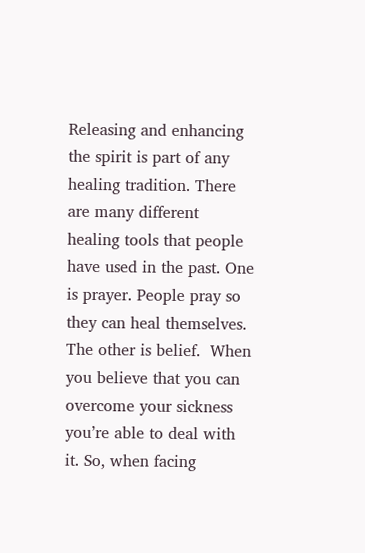Releasing and enhancing the spirit is part of any healing tradition. There are many different healing tools that people have used in the past. One is prayer. People pray so they can heal themselves. The other is belief.  When you believe that you can overcome your sickness you’re able to deal with it. So, when facing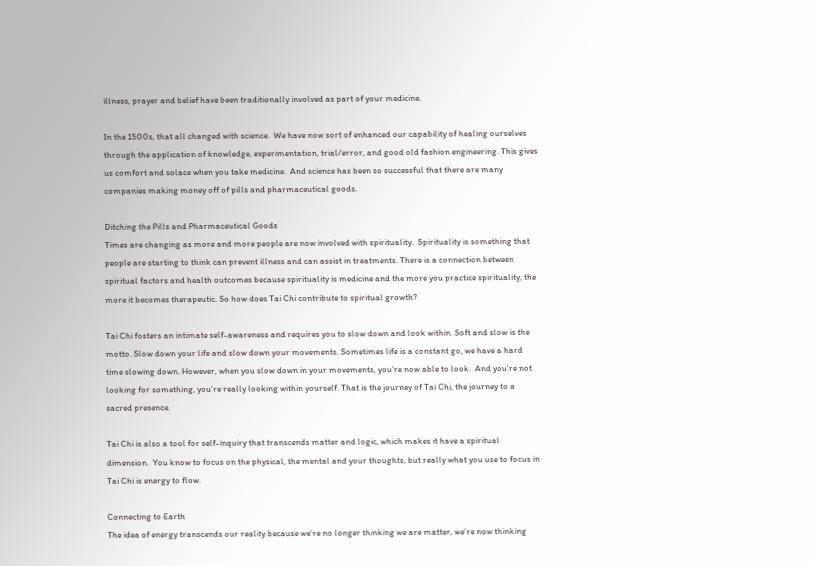illness, prayer and belief have been traditionally involved as part of your medicine.

In the 1500s, that all changed with science.  We have now sort of enhanced our capability of healing ourselves through the application of knowledge, experimentation, trial/error, and good old fashion engineering. This gives us comfort and solace when you take medicine.  And science has been so successful that there are many companies making money off of pills and pharmaceutical goods.

Ditching the Pills and Pharmaceutical Goods
Times are changing as more and more people are now involved with spirituality.  Spirituality is something that people are starting to think can prevent illness and can assist in treatments. There is a connection between spiritual factors and health outcomes because spirituality is medicine and the more you practice spirituality, the more it becomes therapeutic. So how does Tai Chi contribute to spiritual growth?

Tai Chi fosters an intimate self-awareness and requires you to slow down and look within. Soft and slow is the motto. Slow down your life and slow down your movements. Sometimes life is a constant go, we have a hard time slowing down. However, when you slow down in your movements, you’re now able to look.  And you’re not looking for something, you’re really looking within yourself. That is the journey of Tai Chi, the journey to a sacred presence.

Tai Chi is also a tool for self-inquiry that transcends matter and logic, which makes it have a spiritual dimension.  You know to focus on the physical, the mental and your thoughts, but really what you use to focus in Tai Chi is energy to flow.

Connecting to Earth
The idea of energy transcends our reality because we’re no longer thinking we are matter, we’re now thinking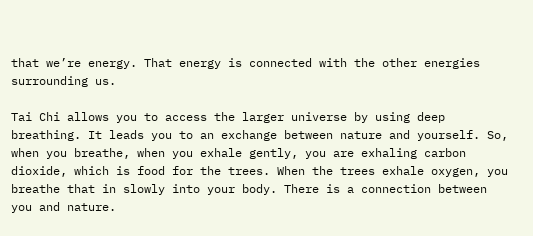that we’re energy. That energy is connected with the other energies surrounding us.

Tai Chi allows you to access the larger universe by using deep breathing. It leads you to an exchange between nature and yourself. So, when you breathe, when you exhale gently, you are exhaling carbon dioxide, which is food for the trees. When the trees exhale oxygen, you breathe that in slowly into your body. There is a connection between you and nature.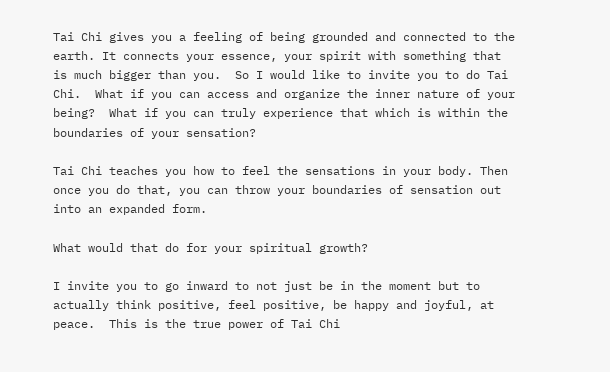Tai Chi gives you a feeling of being grounded and connected to the earth. It connects your essence, your spirit with something that is much bigger than you.  So I would like to invite you to do Tai Chi.  What if you can access and organize the inner nature of your being?  What if you can truly experience that which is within the boundaries of your sensation?

Tai Chi teaches you how to feel the sensations in your body. Then once you do that, you can throw your boundaries of sensation out into an expanded form.

What would that do for your spiritual growth?

I invite you to go inward to not just be in the moment but to actually think positive, feel positive, be happy and joyful, at peace.  This is the true power of Tai Chi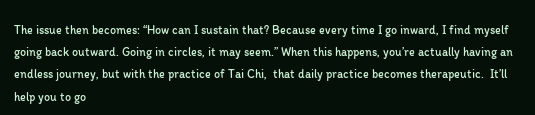The issue then becomes: “How can I sustain that? Because every time I go inward, I find myself going back outward. Going in circles, it may seem.” When this happens, you’re actually having an endless journey, but with the practice of Tai Chi,  that daily practice becomes therapeutic.  It’ll help you to go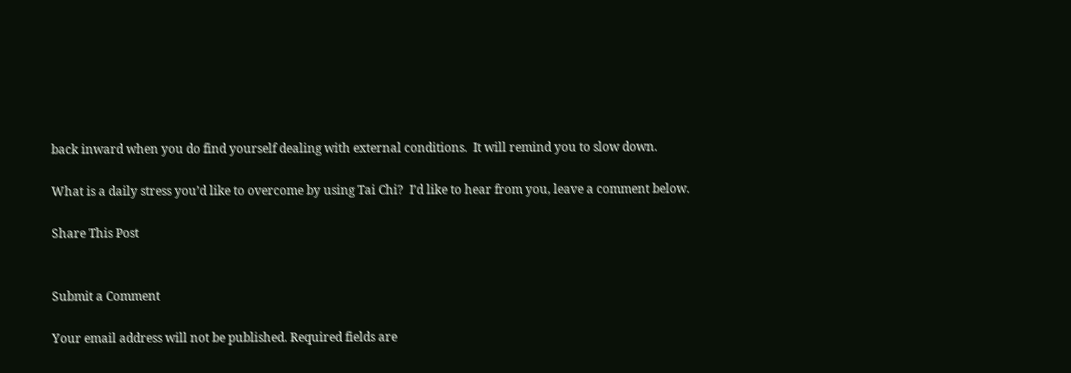back inward when you do find yourself dealing with external conditions.  It will remind you to slow down.

What is a daily stress you’d like to overcome by using Tai Chi?  I’d like to hear from you, leave a comment below.

Share This Post


Submit a Comment

Your email address will not be published. Required fields are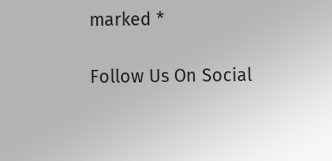marked *

Follow Us On Social